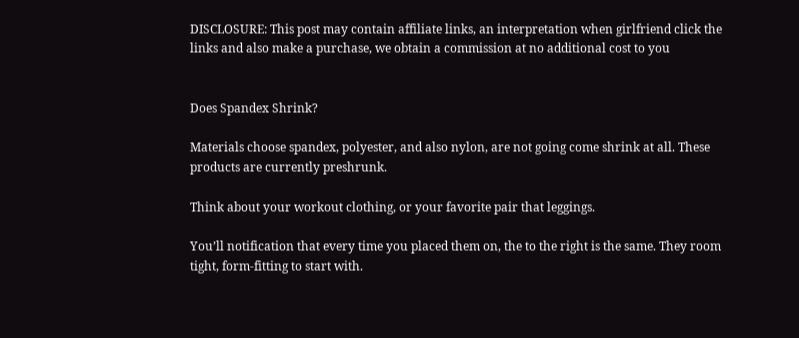DISCLOSURE: This post may contain affiliate links, an interpretation when girlfriend click the links and also make a purchase, we obtain a commission at no additional cost to you


Does Spandex Shrink?

Materials choose spandex, polyester, and also nylon, are not going come shrink at all. These products are currently preshrunk.

Think about your workout clothing, or your favorite pair that leggings.

You’ll notification that every time you placed them on, the to the right is the same. They room tight, form-fitting to start with.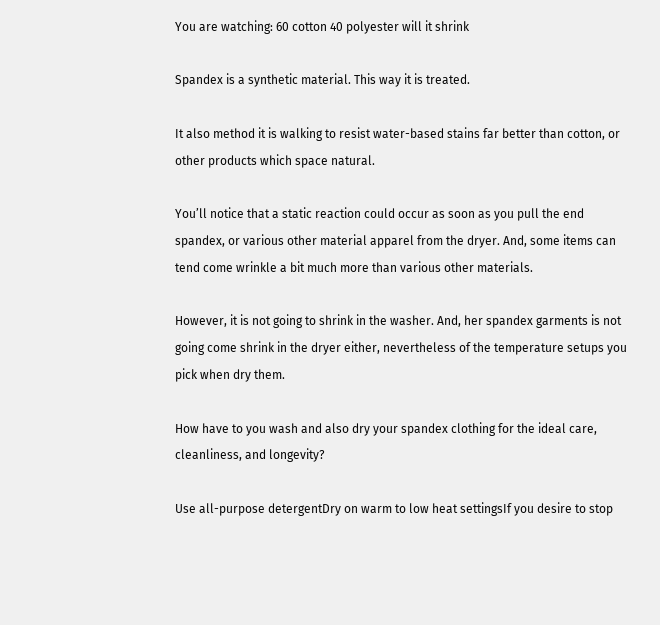You are watching: 60 cotton 40 polyester will it shrink

Spandex is a synthetic material. This way it is treated.

It also method it is walking to resist water-based stains far better than cotton, or other products which space natural.

You’ll notice that a static reaction could occur as soon as you pull the end spandex, or various other material apparel from the dryer. And, some items can tend come wrinkle a bit much more than various other materials.

However, it is not going to shrink in the washer. And, her spandex garments is not going come shrink in the dryer either, nevertheless of the temperature setups you pick when dry them.

How have to you wash and also dry your spandex clothing for the ideal care, cleanliness, and longevity?

Use all-purpose detergentDry on warm to low heat settingsIf you desire to stop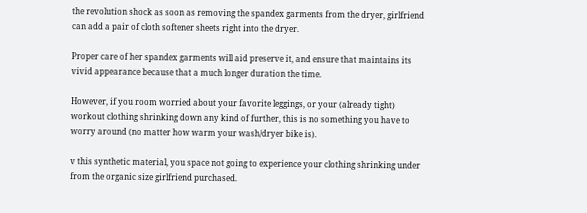the revolution shock as soon as removing the spandex garments from the dryer, girlfriend can add a pair of cloth softener sheets right into the dryer.

Proper care of her spandex garments will aid preserve it, and ensure that maintains its vivid appearance because that a much longer duration the time.

However, if you room worried about your favorite leggings, or your (already tight) workout clothing shrinking down any kind of further, this is no something you have to worry around (no matter how warm your wash/dryer bike is).

v this synthetic material, you space not going to experience your clothing shrinking under from the organic size girlfriend purchased.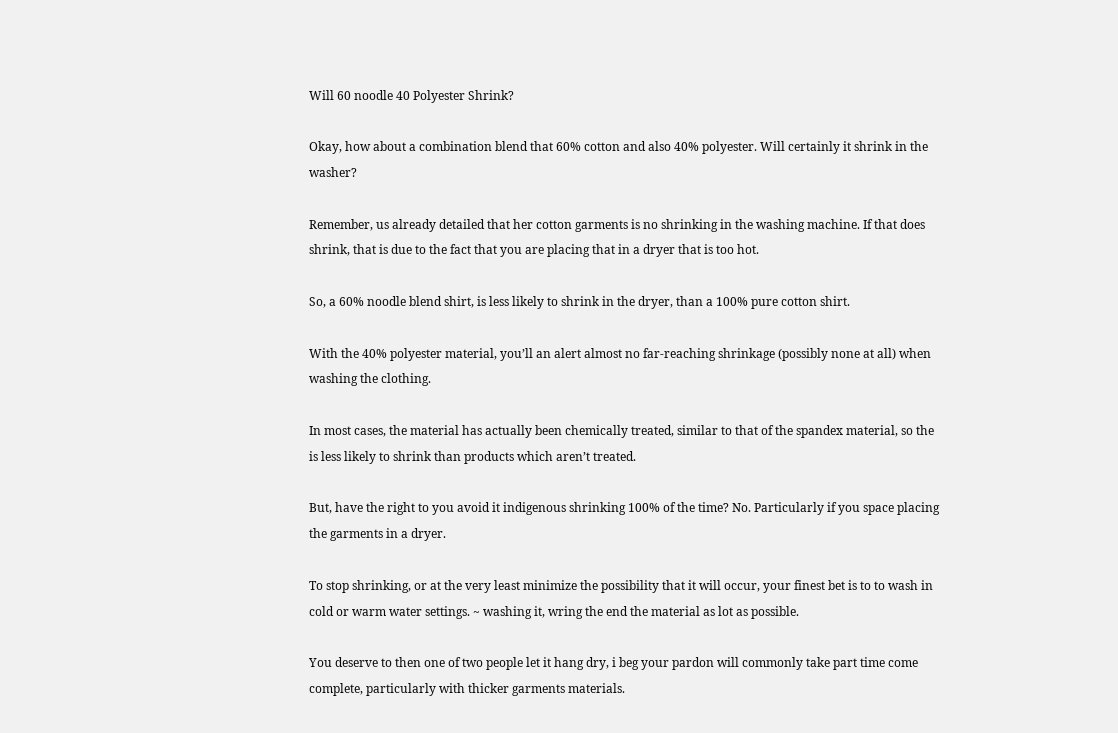Will 60 noodle 40 Polyester Shrink?

Okay, how about a combination blend that 60% cotton and also 40% polyester. Will certainly it shrink in the washer?

Remember, us already detailed that her cotton garments is no shrinking in the washing machine. If that does shrink, that is due to the fact that you are placing that in a dryer that is too hot.

So, a 60% noodle blend shirt, is less likely to shrink in the dryer, than a 100% pure cotton shirt.

With the 40% polyester material, you’ll an alert almost no far-reaching shrinkage (possibly none at all) when washing the clothing.

In most cases, the material has actually been chemically treated, similar to that of the spandex material, so the is less likely to shrink than products which aren’t treated.

But, have the right to you avoid it indigenous shrinking 100% of the time? No. Particularly if you space placing the garments in a dryer.

To stop shrinking, or at the very least minimize the possibility that it will occur, your finest bet is to to wash in cold or warm water settings. ~ washing it, wring the end the material as lot as possible.

You deserve to then one of two people let it hang dry, i beg your pardon will commonly take part time come complete, particularly with thicker garments materials.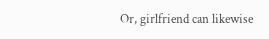Or, girlfriend can likewise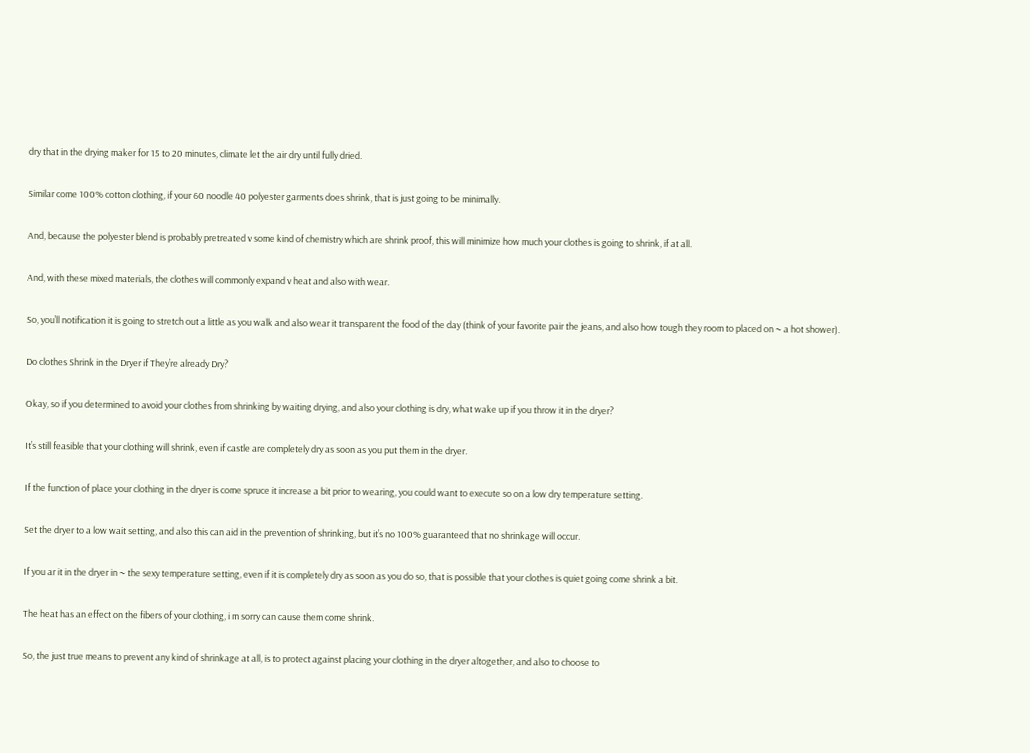dry that in the drying maker for 15 to 20 minutes, climate let the air dry until fully dried.

Similar come 100% cotton clothing, if your 60 noodle 40 polyester garments does shrink, that is just going to be minimally.

And, because the polyester blend is probably pretreated v some kind of chemistry which are shrink proof, this will minimize how much your clothes is going to shrink, if at all.

And, with these mixed materials, the clothes will commonly expand v heat and also with wear.

So, you’ll notification it is going to stretch out a little as you walk and also wear it transparent the food of the day (think of your favorite pair the jeans, and also how tough they room to placed on ~ a hot shower).

Do clothes Shrink in the Dryer if They’re already Dry?

Okay, so if you determined to avoid your clothes from shrinking by waiting drying, and also your clothing is dry, what wake up if you throw it in the dryer?

It’s still feasible that your clothing will shrink, even if castle are completely dry as soon as you put them in the dryer.

If the function of place your clothing in the dryer is come spruce it increase a bit prior to wearing, you could want to execute so on a low dry temperature setting.

Set the dryer to a low wait setting, and also this can aid in the prevention of shrinking, but it’s no 100% guaranteed that no shrinkage will occur.

If you ar it in the dryer in ~ the sexy temperature setting, even if it is completely dry as soon as you do so, that is possible that your clothes is quiet going come shrink a bit.

The heat has an effect on the fibers of your clothing, i m sorry can cause them come shrink.

So, the just true means to prevent any kind of shrinkage at all, is to protect against placing your clothing in the dryer altogether, and also to choose to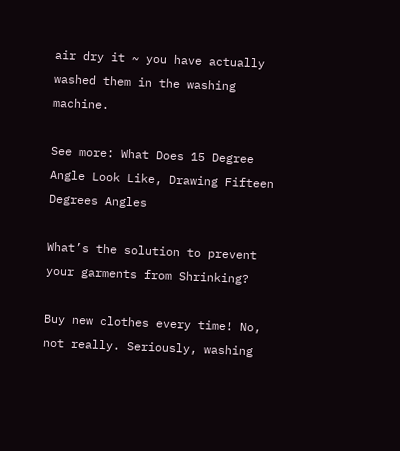air dry it ~ you have actually washed them in the washing machine.

See more: What Does 15 Degree Angle Look Like, Drawing Fifteen Degrees Angles

What’s the solution to prevent your garments from Shrinking?

Buy new clothes every time! No, not really. Seriously, washing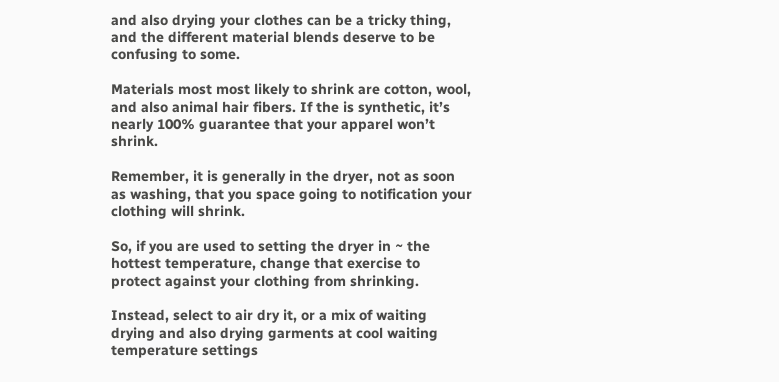and also drying your clothes can be a tricky thing, and the different material blends deserve to be confusing to some.

Materials most most likely to shrink are cotton, wool, and also animal hair fibers. If the is synthetic, it’s nearly 100% guarantee that your apparel won’t shrink.

Remember, it is generally in the dryer, not as soon as washing, that you space going to notification your clothing will shrink.

So, if you are used to setting the dryer in ~ the hottest temperature, change that exercise to protect against your clothing from shrinking.

Instead, select to air dry it, or a mix of waiting drying and also drying garments at cool waiting temperature settings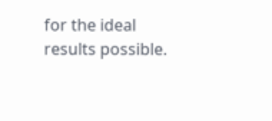for the ideal results possible.